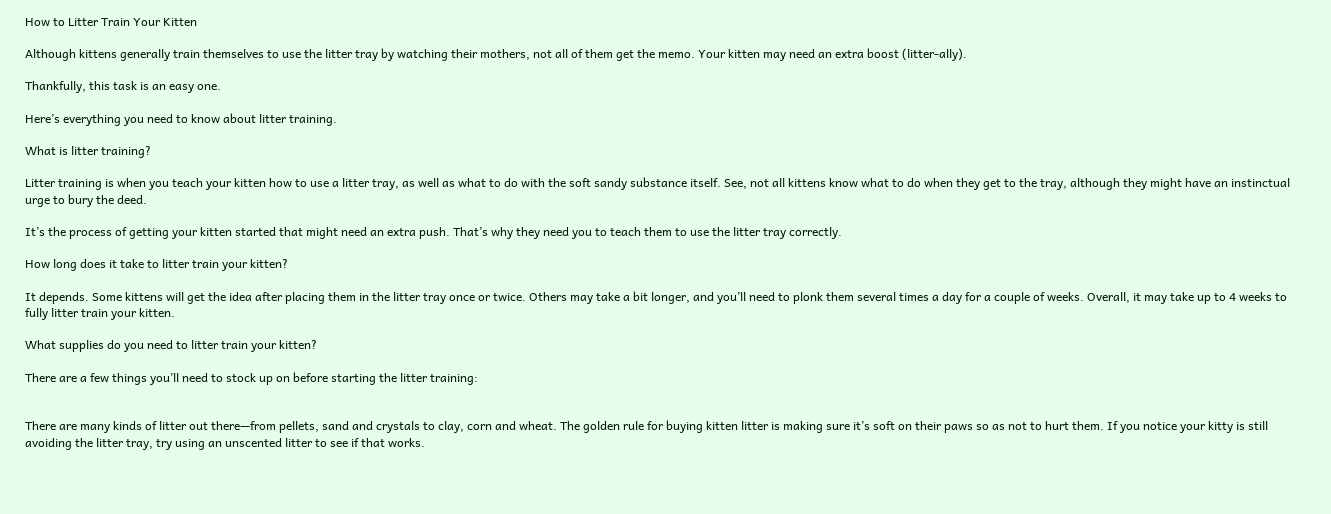How to Litter Train Your Kitten

Although kittens generally train themselves to use the litter tray by watching their mothers, not all of them get the memo. Your kitten may need an extra boost (litter-ally).

Thankfully, this task is an easy one.

Here’s everything you need to know about litter training.

What is litter training?

Litter training is when you teach your kitten how to use a litter tray, as well as what to do with the soft sandy substance itself. See, not all kittens know what to do when they get to the tray, although they might have an instinctual urge to bury the deed.

It’s the process of getting your kitten started that might need an extra push. That’s why they need you to teach them to use the litter tray correctly.

How long does it take to litter train your kitten?

It depends. Some kittens will get the idea after placing them in the litter tray once or twice. Others may take a bit longer, and you’ll need to plonk them several times a day for a couple of weeks. Overall, it may take up to 4 weeks to fully litter train your kitten.

What supplies do you need to litter train your kitten?

There are a few things you’ll need to stock up on before starting the litter training:


There are many kinds of litter out there—from pellets, sand and crystals to clay, corn and wheat. The golden rule for buying kitten litter is making sure it’s soft on their paws so as not to hurt them. If you notice your kitty is still avoiding the litter tray, try using an unscented litter to see if that works.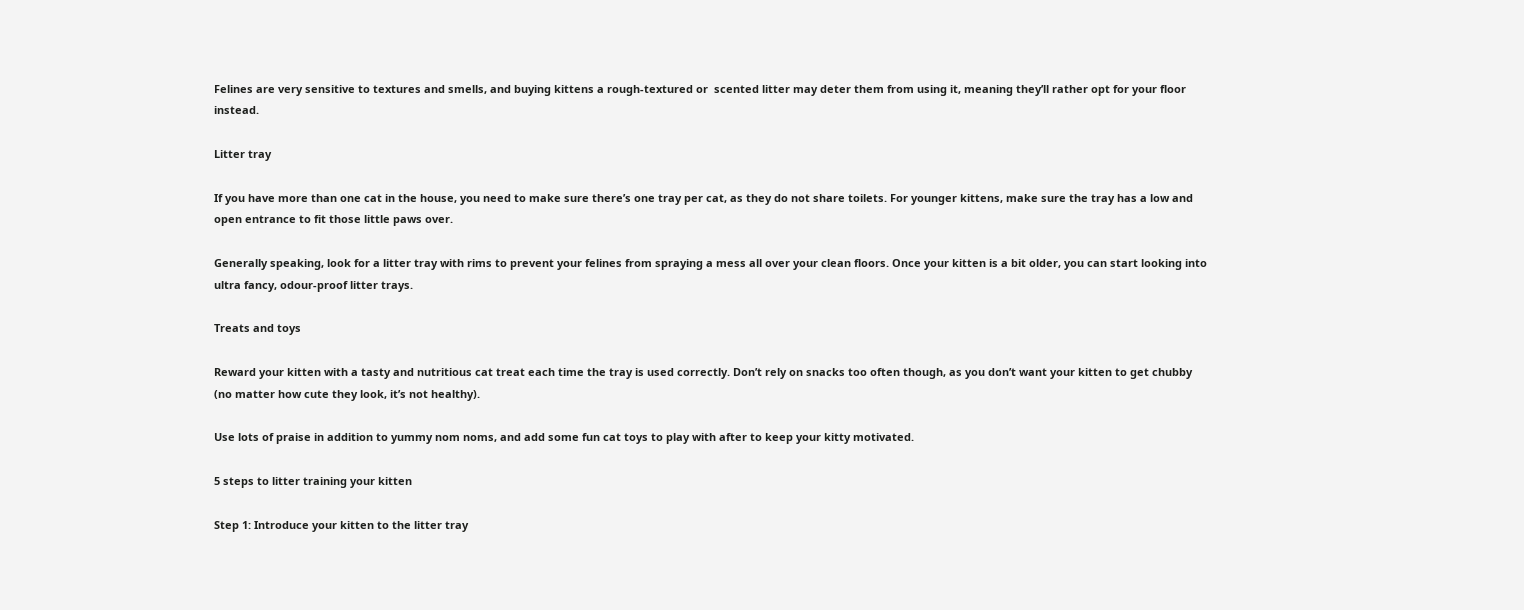Felines are very sensitive to textures and smells, and buying kittens a rough-textured or  scented litter may deter them from using it, meaning they’ll rather opt for your floor instead.

Litter tray

If you have more than one cat in the house, you need to make sure there’s one tray per cat, as they do not share toilets. For younger kittens, make sure the tray has a low and open entrance to fit those little paws over.

Generally speaking, look for a litter tray with rims to prevent your felines from spraying a mess all over your clean floors. Once your kitten is a bit older, you can start looking into ultra fancy, odour-proof litter trays.

Treats and toys

Reward your kitten with a tasty and nutritious cat treat each time the tray is used correctly. Don’t rely on snacks too often though, as you don’t want your kitten to get chubby (no matter how cute they look, it’s not healthy).

Use lots of praise in addition to yummy nom noms, and add some fun cat toys to play with after to keep your kitty motivated.

5 steps to litter training your kitten

Step 1: Introduce your kitten to the litter tray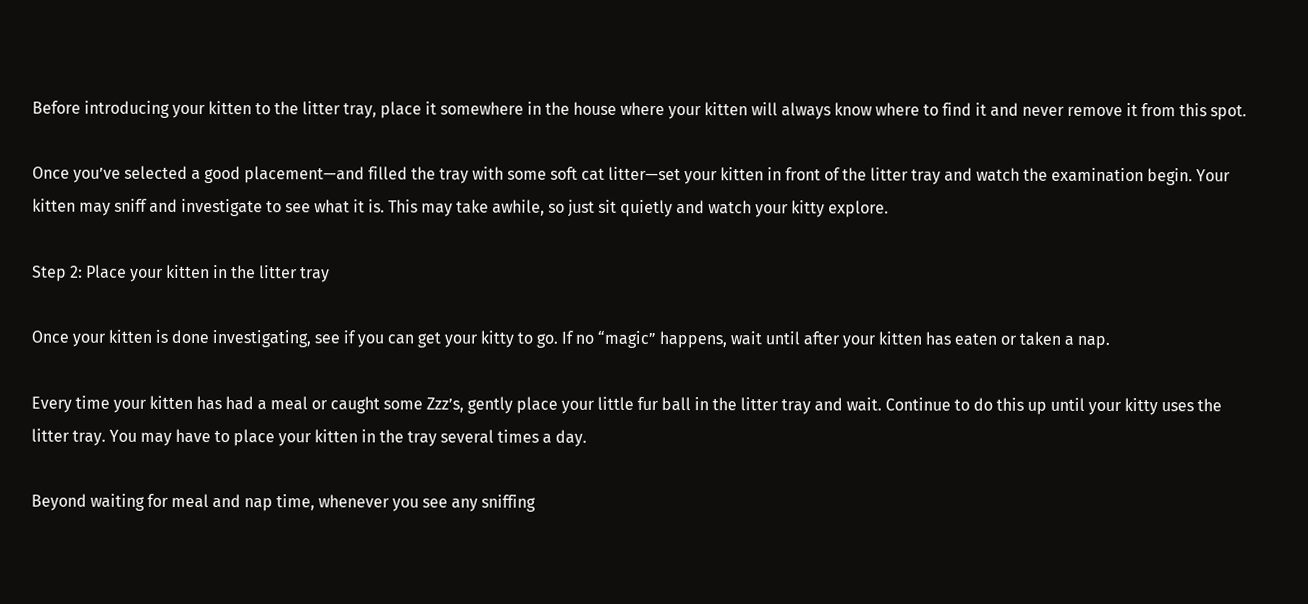Before introducing your kitten to the litter tray, place it somewhere in the house where your kitten will always know where to find it and never remove it from this spot.

Once you’ve selected a good placement—and filled the tray with some soft cat litter—set your kitten in front of the litter tray and watch the examination begin. Your kitten may sniff and investigate to see what it is. This may take awhile, so just sit quietly and watch your kitty explore.

Step 2: Place your kitten in the litter tray

Once your kitten is done investigating, see if you can get your kitty to go. If no “magic” happens, wait until after your kitten has eaten or taken a nap.

Every time your kitten has had a meal or caught some Zzz’s, gently place your little fur ball in the litter tray and wait. Continue to do this up until your kitty uses the litter tray. You may have to place your kitten in the tray several times a day.

Beyond waiting for meal and nap time, whenever you see any sniffing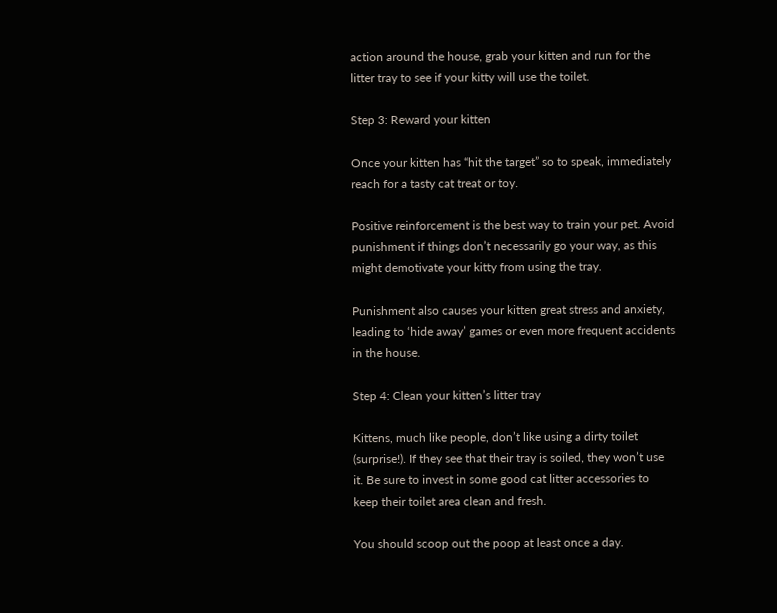action around the house, grab your kitten and run for the litter tray to see if your kitty will use the toilet.

Step 3: Reward your kitten

Once your kitten has “hit the target” so to speak, immediately reach for a tasty cat treat or toy.

Positive reinforcement is the best way to train your pet. Avoid punishment if things don’t necessarily go your way, as this might demotivate your kitty from using the tray.

Punishment also causes your kitten great stress and anxiety, leading to ‘hide away’ games or even more frequent accidents in the house.

Step 4: Clean your kitten’s litter tray

Kittens, much like people, don’t like using a dirty toilet (surprise!). If they see that their tray is soiled, they won’t use it. Be sure to invest in some good cat litter accessories to keep their toilet area clean and fresh.

You should scoop out the poop at least once a day.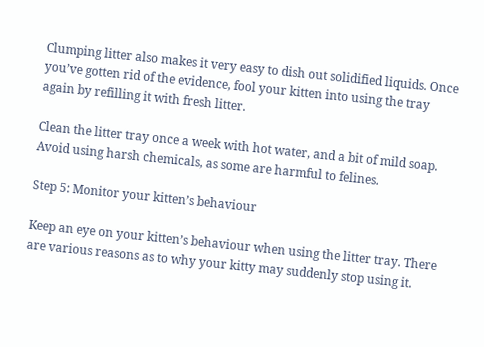Clumping litter also makes it very easy to dish out solidified liquids. Once you’ve gotten rid of the evidence, fool your kitten into using the tray again by refilling it with fresh litter.

Clean the litter tray once a week with hot water, and a bit of mild soap. Avoid using harsh chemicals, as some are harmful to felines.

Step 5: Monitor your kitten’s behaviour

Keep an eye on your kitten’s behaviour when using the litter tray. There are various reasons as to why your kitty may suddenly stop using it.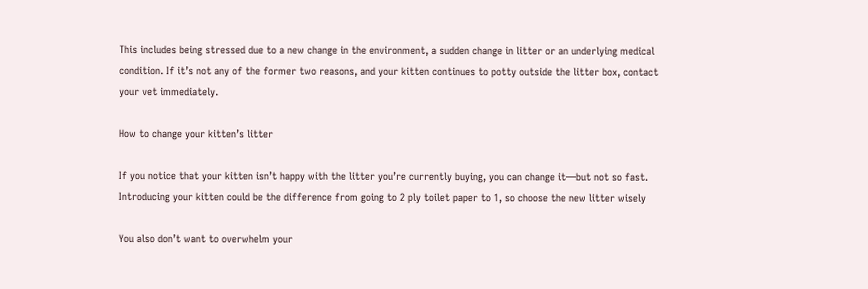This includes being stressed due to a new change in the environment, a sudden change in litter or an underlying medical condition. If it’s not any of the former two reasons, and your kitten continues to potty outside the litter box, contact your vet immediately.

How to change your kitten’s litter

If you notice that your kitten isn’t happy with the litter you’re currently buying, you can change it—but not so fast. Introducing your kitten could be the difference from going to 2 ply toilet paper to 1, so choose the new litter wisely

You also don’t want to overwhelm your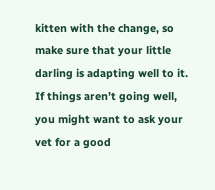kitten with the change, so make sure that your little darling is adapting well to it. If things aren’t going well, you might want to ask your vet for a good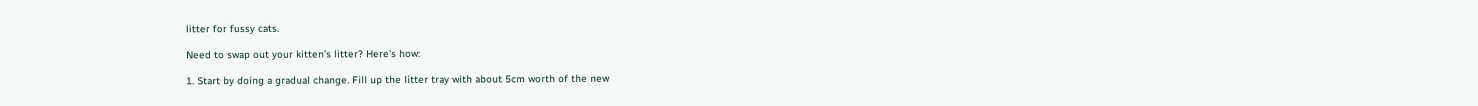litter for fussy cats.

Need to swap out your kitten’s litter? Here’s how:

1. Start by doing a gradual change. Fill up the litter tray with about 5cm worth of the new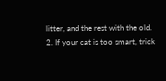litter, and the rest with the old.
2. If your cat is too smart, trick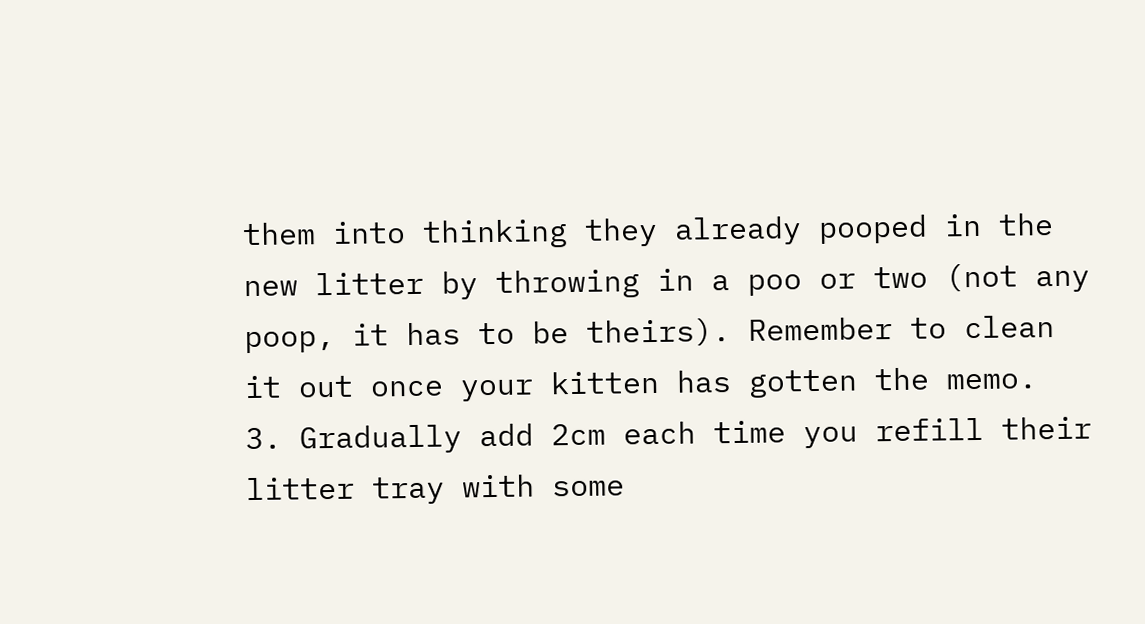them into thinking they already pooped in the new litter by throwing in a poo or two (not any poop, it has to be theirs). Remember to clean it out once your kitten has gotten the memo.
3. Gradually add 2cm each time you refill their litter tray with some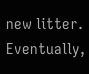new litter. Eventually,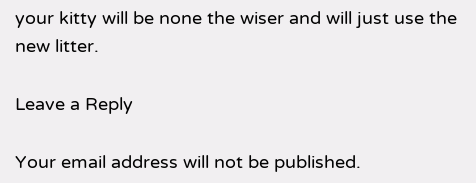your kitty will be none the wiser and will just use the new litter.

Leave a Reply

Your email address will not be published.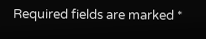Required fields are marked *